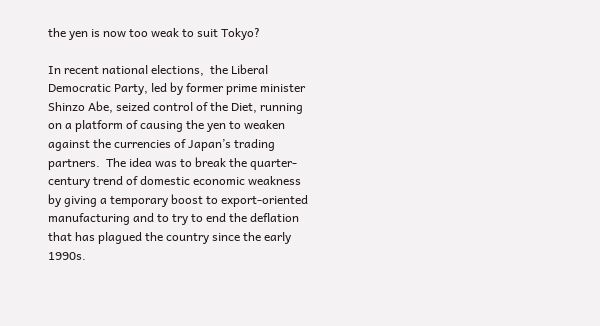the yen is now too weak to suit Tokyo?

In recent national elections,  the Liberal Democratic Party, led by former prime minister Shinzo Abe, seized control of the Diet, running on a platform of causing the yen to weaken against the currencies of Japan’s trading partners.  The idea was to break the quarter-century trend of domestic economic weakness by giving a temporary boost to export-oriented manufacturing and to try to end the deflation that has plagued the country since the early 1990s.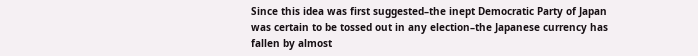Since this idea was first suggested–the inept Democratic Party of Japan was certain to be tossed out in any election–the Japanese currency has fallen by almost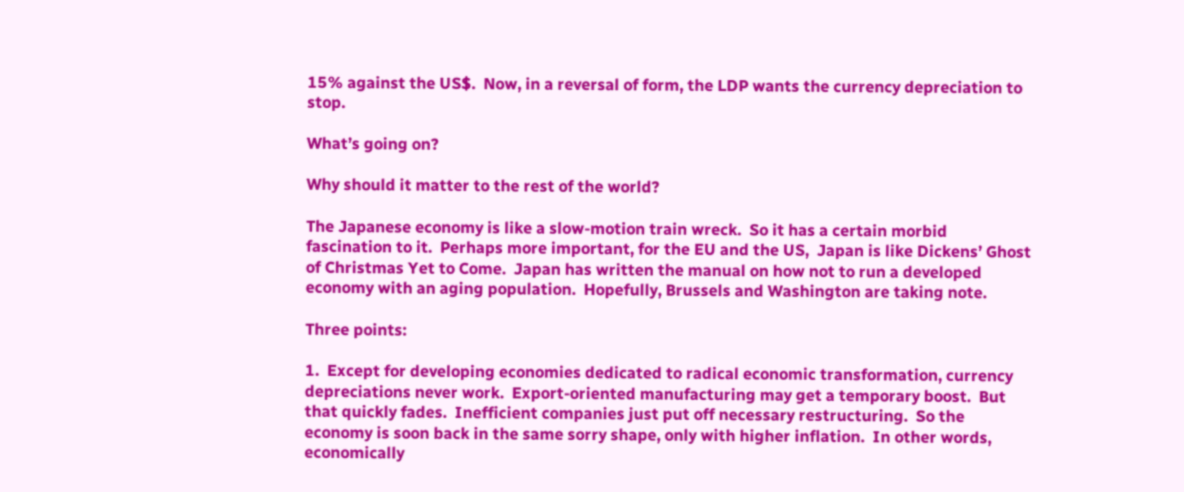15% against the US$.  Now, in a reversal of form, the LDP wants the currency depreciation to stop.

What’s going on?

Why should it matter to the rest of the world?

The Japanese economy is like a slow-motion train wreck.  So it has a certain morbid fascination to it.  Perhaps more important, for the EU and the US,  Japan is like Dickens’ Ghost of Christmas Yet to Come.  Japan has written the manual on how not to run a developed economy with an aging population.  Hopefully, Brussels and Washington are taking note.

Three points:

1.  Except for developing economies dedicated to radical economic transformation, currency depreciations never work.  Export-oriented manufacturing may get a temporary boost.  But that quickly fades.  Inefficient companies just put off necessary restructuring.  So the economy is soon back in the same sorry shape, only with higher inflation.  In other words, economically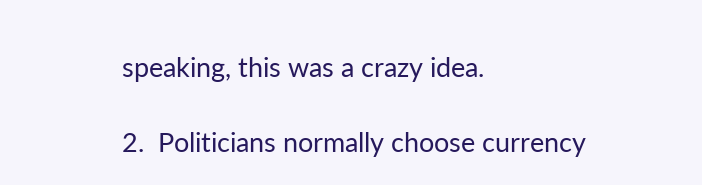speaking, this was a crazy idea.

2.  Politicians normally choose currency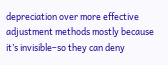depreciation over more effective adjustment methods mostly because it’s invisible–so they can deny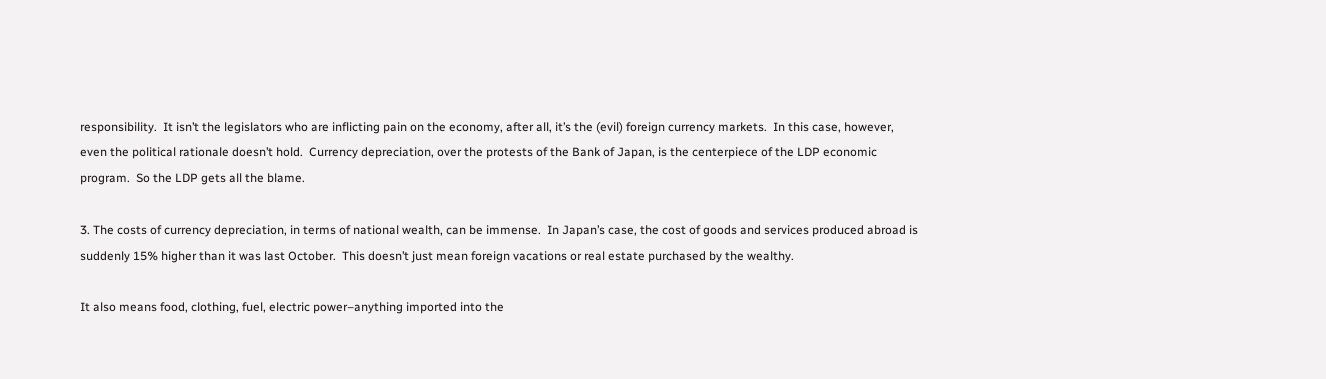responsibility.  It isn’t the legislators who are inflicting pain on the economy, after all, it’s the (evil) foreign currency markets.  In this case, however, even the political rationale doesn’t hold.  Currency depreciation, over the protests of the Bank of Japan, is the centerpiece of the LDP economic program.  So the LDP gets all the blame.

3. The costs of currency depreciation, in terms of national wealth, can be immense.  In Japan’s case, the cost of goods and services produced abroad is suddenly 15% higher than it was last October.  This doesn’t just mean foreign vacations or real estate purchased by the wealthy.

It also means food, clothing, fuel, electric power–anything imported into the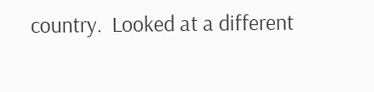country.  Looked at a different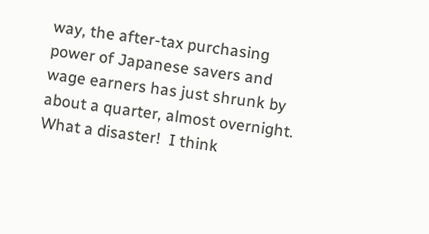way, the after-tax purchasing power of Japanese savers and wage earners has just shrunk by about a quarter, almost overnight.  What a disaster!  I think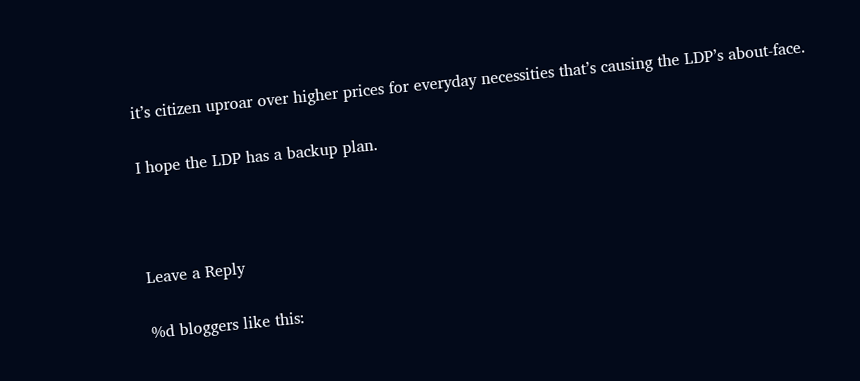it’s citizen uproar over higher prices for everyday necessities that’s causing the LDP’s about-face.

I hope the LDP has a backup plan.



Leave a Reply

%d bloggers like this: